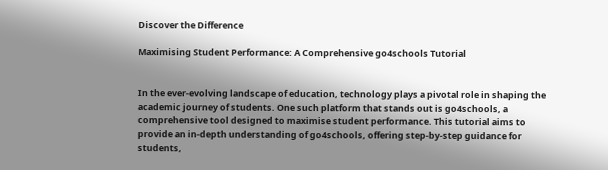Discover the Difference

Maximising Student Performance: A Comprehensive go4schools Tutorial


In the ever-evolving landscape of education, technology plays a pivotal role in shaping the academic journey of students. One such platform that stands out is go4schools, a comprehensive tool designed to maximise student performance. This tutorial aims to provide an in-depth understanding of go4schools, offering step-by-step guidance for students,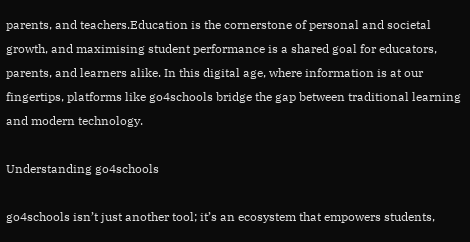parents, and teachers.Education is the cornerstone of personal and societal growth, and maximising student performance is a shared goal for educators, parents, and learners alike. In this digital age, where information is at our fingertips, platforms like go4schools bridge the gap between traditional learning and modern technology.

Understanding go4schools

go4schools isn’t just another tool; it’s an ecosystem that empowers students,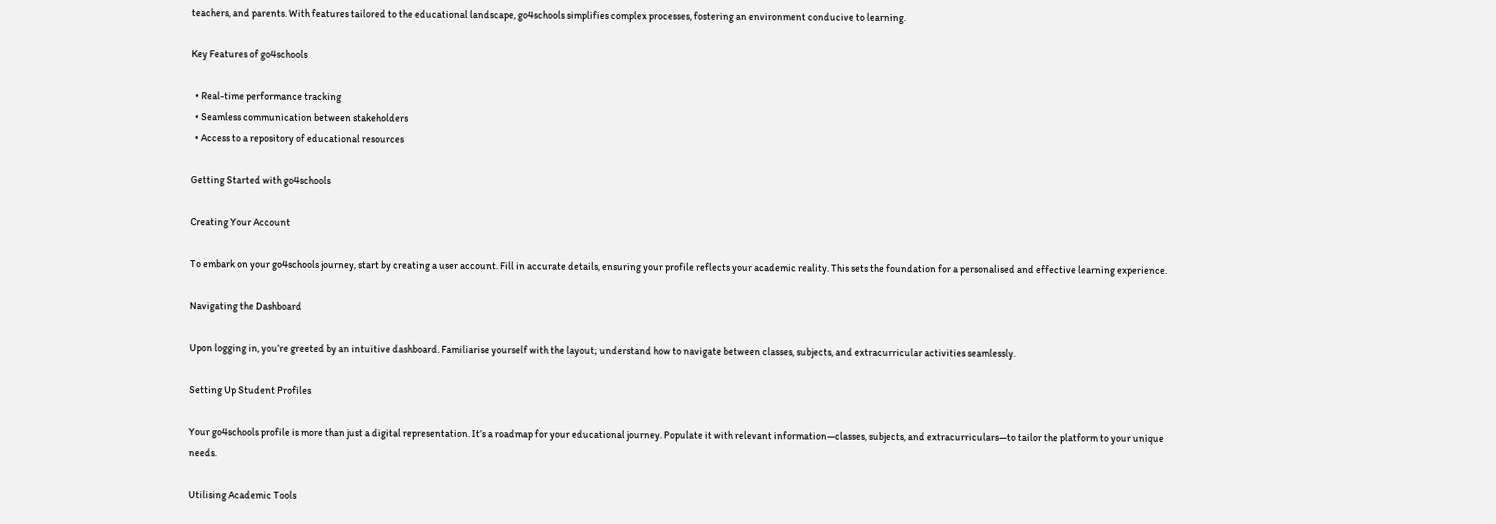teachers, and parents. With features tailored to the educational landscape, go4schools simplifies complex processes, fostering an environment conducive to learning.

Key Features of go4schools

  • Real-time performance tracking
  • Seamless communication between stakeholders
  • Access to a repository of educational resources

Getting Started with go4schools

Creating Your Account

To embark on your go4schools journey, start by creating a user account. Fill in accurate details, ensuring your profile reflects your academic reality. This sets the foundation for a personalised and effective learning experience.

Navigating the Dashboard

Upon logging in, you’re greeted by an intuitive dashboard. Familiarise yourself with the layout; understand how to navigate between classes, subjects, and extracurricular activities seamlessly.

Setting Up Student Profiles

Your go4schools profile is more than just a digital representation. It’s a roadmap for your educational journey. Populate it with relevant information—classes, subjects, and extracurriculars—to tailor the platform to your unique needs.

Utilising Academic Tools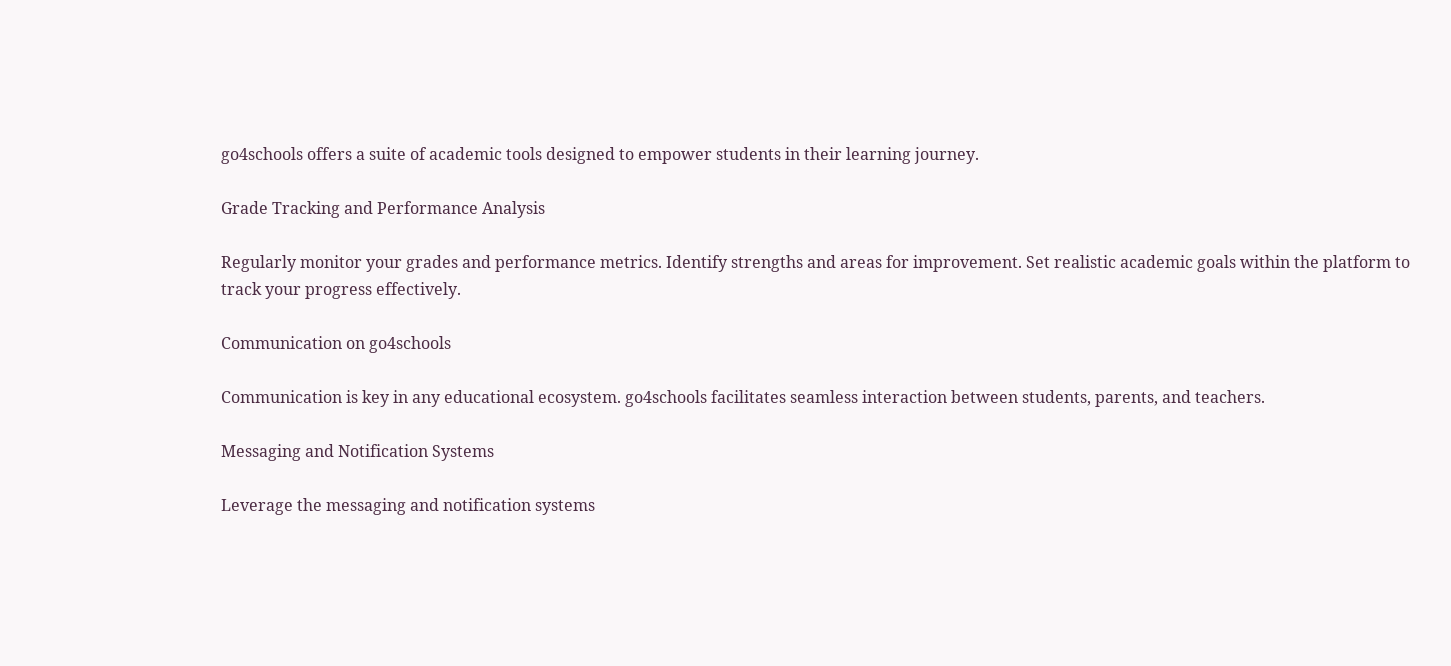go4schools offers a suite of academic tools designed to empower students in their learning journey.

Grade Tracking and Performance Analysis

Regularly monitor your grades and performance metrics. Identify strengths and areas for improvement. Set realistic academic goals within the platform to track your progress effectively.

Communication on go4schools

Communication is key in any educational ecosystem. go4schools facilitates seamless interaction between students, parents, and teachers.

Messaging and Notification Systems

Leverage the messaging and notification systems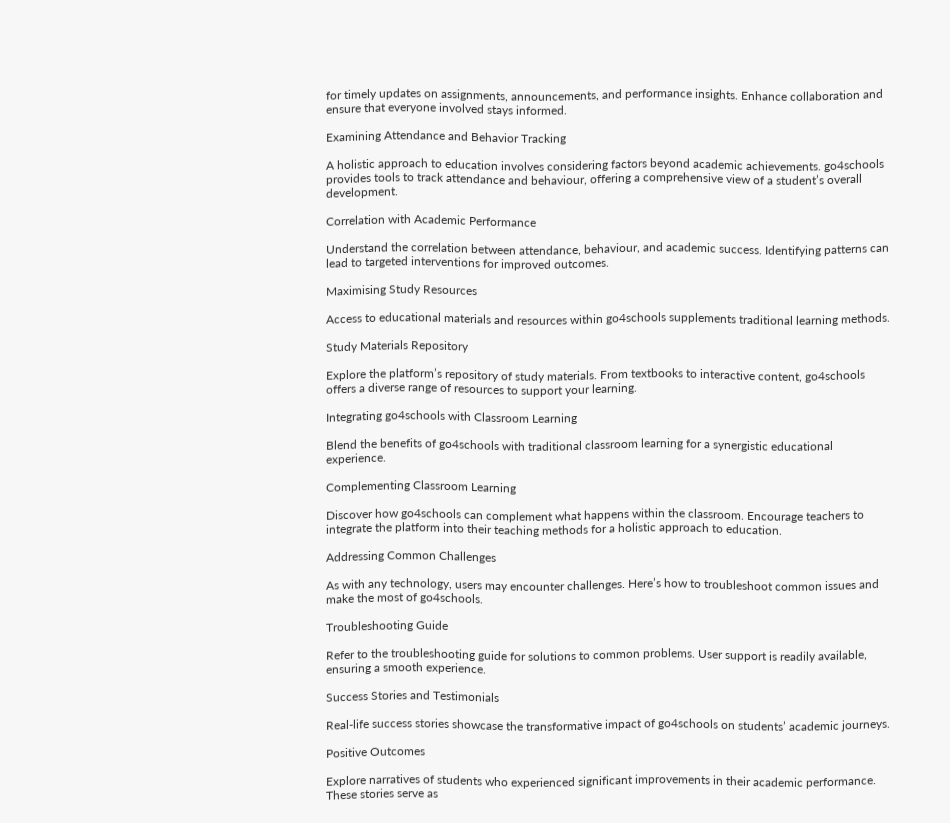for timely updates on assignments, announcements, and performance insights. Enhance collaboration and ensure that everyone involved stays informed.

Examining Attendance and Behavior Tracking

A holistic approach to education involves considering factors beyond academic achievements. go4schools provides tools to track attendance and behaviour, offering a comprehensive view of a student’s overall development.

Correlation with Academic Performance

Understand the correlation between attendance, behaviour, and academic success. Identifying patterns can lead to targeted interventions for improved outcomes.

Maximising Study Resources

Access to educational materials and resources within go4schools supplements traditional learning methods.

Study Materials Repository

Explore the platform’s repository of study materials. From textbooks to interactive content, go4schools offers a diverse range of resources to support your learning.

Integrating go4schools with Classroom Learning

Blend the benefits of go4schools with traditional classroom learning for a synergistic educational experience.

Complementing Classroom Learning

Discover how go4schools can complement what happens within the classroom. Encourage teachers to integrate the platform into their teaching methods for a holistic approach to education.

Addressing Common Challenges

As with any technology, users may encounter challenges. Here’s how to troubleshoot common issues and make the most of go4schools.

Troubleshooting Guide

Refer to the troubleshooting guide for solutions to common problems. User support is readily available, ensuring a smooth experience.

Success Stories and Testimonials

Real-life success stories showcase the transformative impact of go4schools on students’ academic journeys.

Positive Outcomes

Explore narratives of students who experienced significant improvements in their academic performance. These stories serve as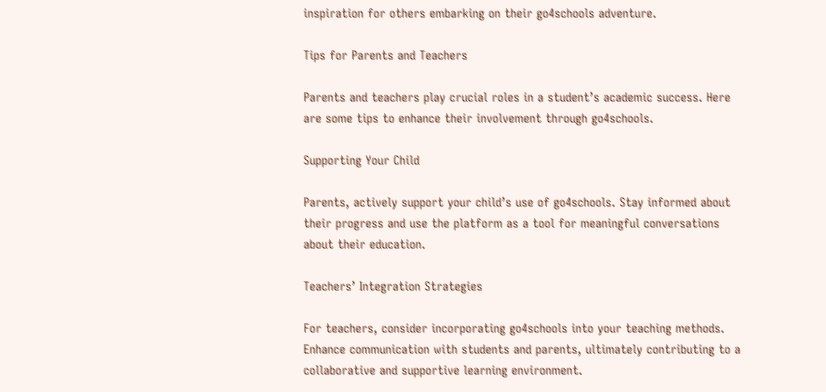inspiration for others embarking on their go4schools adventure.

Tips for Parents and Teachers

Parents and teachers play crucial roles in a student’s academic success. Here are some tips to enhance their involvement through go4schools.

Supporting Your Child

Parents, actively support your child’s use of go4schools. Stay informed about their progress and use the platform as a tool for meaningful conversations about their education.

Teachers’ Integration Strategies

For teachers, consider incorporating go4schools into your teaching methods. Enhance communication with students and parents, ultimately contributing to a collaborative and supportive learning environment.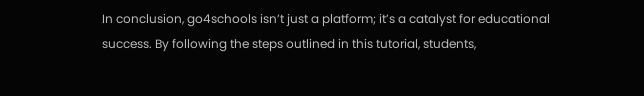In conclusion, go4schools isn’t just a platform; it’s a catalyst for educational success. By following the steps outlined in this tutorial, students,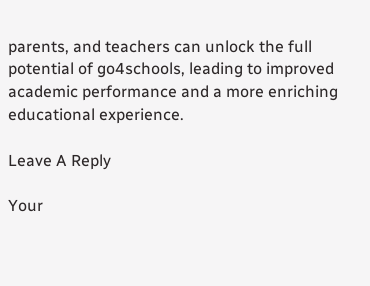parents, and teachers can unlock the full potential of go4schools, leading to improved academic performance and a more enriching educational experience.

Leave A Reply

Your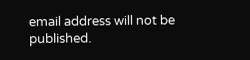email address will not be published.